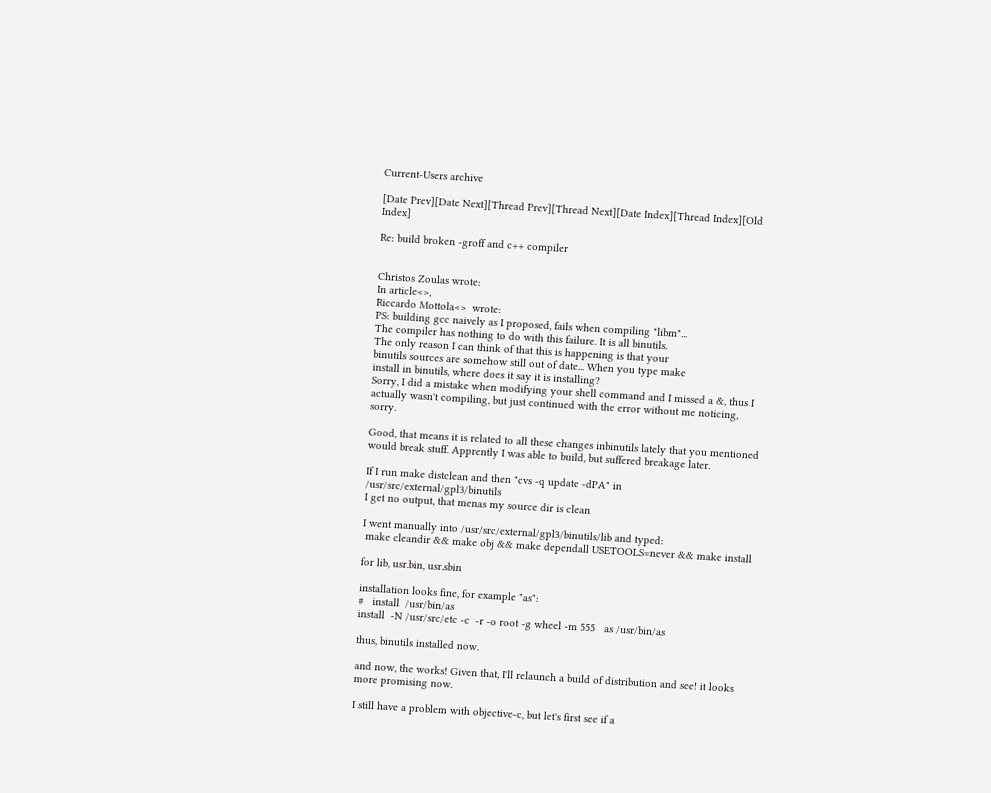Current-Users archive

[Date Prev][Date Next][Thread Prev][Thread Next][Date Index][Thread Index][Old Index]

Re: build broken -groff and c++ compiler


Christos Zoulas wrote:
In article<>,
Riccardo Mottola<>  wrote:
PS: building gcc naively as I proposed, fails when compiling "libm"...
The compiler has nothing to do with this failure. It is all binutils.
The only reason I can think of that this is happening is that your
binutils sources are somehow still out of date... When you type make
install in binutils, where does it say it is installing?
Sorry, I did a mistake when modifying your shell command and I missed a &, thus I actually wasn't compiling, but just continued with the error without me noticing, sorry.

Good, that means it is related to all these changes inbinutils lately that you mentioned would break stuff. Apprently I was able to build, but suffered breakage later.

If I run make distclean and then "cvs -q update -dPA" in /usr/src/external/gpl3/binutils
I get no output, that menas my source dir is clean

I went manually into /usr/src/external/gpl3/binutils/lib and typed:
 make cleandir && make obj && make dependall USETOOLS=never && make install

for lib, usr.bin, usr.sbin

installation looks fine, for example "as":
#   install  /usr/bin/as
install  -N /usr/src/etc -c  -r -o root -g wheel -m 555   as /usr/bin/as

thus, binutils installed now.

and now, the works! Given that, I'll relaunch a build of distribution and see! it looks more promising now.

I still have a problem with objective-c, but let's first see if a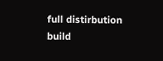full distirbution build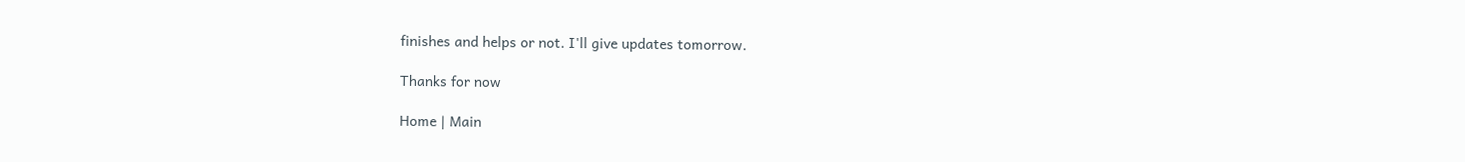finishes and helps or not. I'll give updates tomorrow.

Thanks for now

Home | Main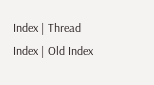Index | Thread Index | Old Index